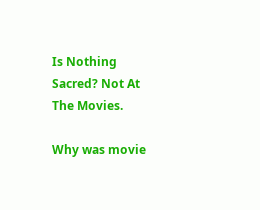Is Nothing Sacred? Not At The Movies.

Why was movie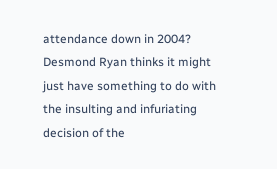attendance down in 2004? Desmond Ryan thinks it might just have something to do with the insulting and infuriating decision of the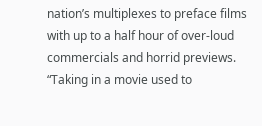nation’s multiplexes to preface films with up to a half hour of over-loud commercials and horrid previews. “Taking in a movie used to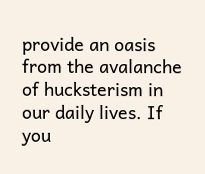provide an oasis from the avalanche of hucksterism in our daily lives. If you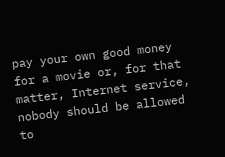pay your own good money for a movie or, for that matter, Internet service, nobody should be allowed to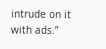intrude on it with ads.”